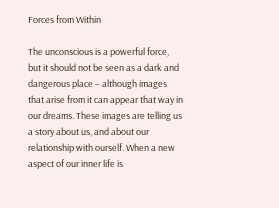Forces from Within

The unconscious is a powerful force, but it should not be seen as a dark and dangerous place – although images that arise from it can appear that way in our dreams. These images are telling us a story about us, and about our relationship with ourself. When a new aspect of our inner life is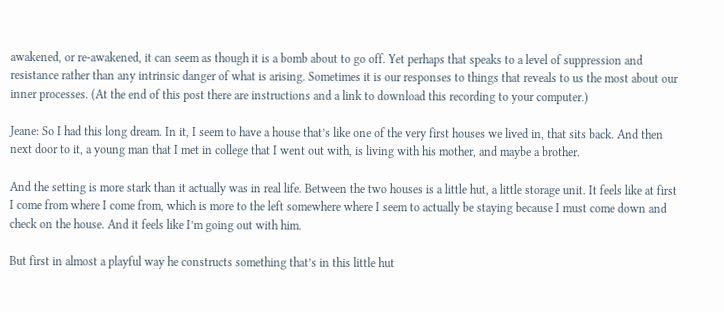awakened, or re-awakened, it can seem as though it is a bomb about to go off. Yet perhaps that speaks to a level of suppression and resistance rather than any intrinsic danger of what is arising. Sometimes it is our responses to things that reveals to us the most about our inner processes. (At the end of this post there are instructions and a link to download this recording to your computer.)

Jeane: So I had this long dream. In it, I seem to have a house that’s like one of the very first houses we lived in, that sits back. And then next door to it, a young man that I met in college that I went out with, is living with his mother, and maybe a brother.

And the setting is more stark than it actually was in real life. Between the two houses is a little hut, a little storage unit. It feels like at first I come from where I come from, which is more to the left somewhere where I seem to actually be staying because I must come down and check on the house. And it feels like I’m going out with him.

But first in almost a playful way he constructs something that’s in this little hut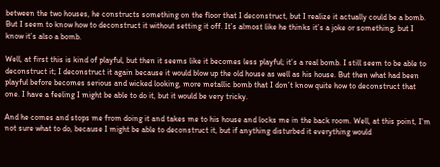between the two houses, he constructs something on the floor that I deconstruct, but I realize it actually could be a bomb. But I seem to know how to deconstruct it without setting it off. It’s almost like he thinks it’s a joke or something, but I know it’s also a bomb.

Well, at first this is kind of playful, but then it seems like it becomes less playful; it’s a real bomb. I still seem to be able to deconstruct it; I deconstruct it again because it would blow up the old house as well as his house. But then what had been playful before becomes serious and wicked looking, more metallic bomb that I don’t know quite how to deconstruct that one. I have a feeling I might be able to do it, but it would be very tricky.

And he comes and stops me from doing it and takes me to his house and locks me in the back room. Well, at this point, I’m not sure what to do, because I might be able to deconstruct it, but if anything disturbed it everything would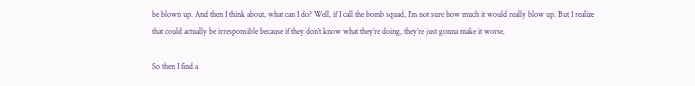be blown up. And then I think about, what can I do? Well, if I call the bomb squad, I’m not sure how much it would really blow up. But I realize that could actually be irresponsible because if they don’t know what they’re doing, they’re just gonna make it worse.

So then I find a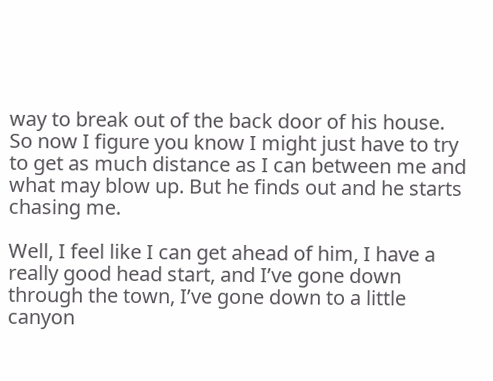way to break out of the back door of his house. So now I figure you know I might just have to try to get as much distance as I can between me and what may blow up. But he finds out and he starts chasing me.

Well, I feel like I can get ahead of him, I have a really good head start, and I’ve gone down through the town, I’ve gone down to a little canyon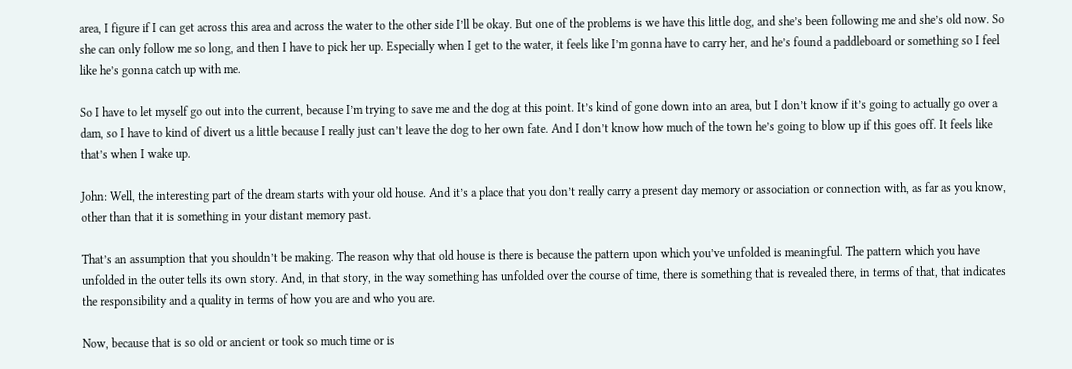area, I figure if I can get across this area and across the water to the other side I’ll be okay. But one of the problems is we have this little dog, and she’s been following me and she’s old now. So she can only follow me so long, and then I have to pick her up. Especially when I get to the water, it feels like I’m gonna have to carry her, and he’s found a paddleboard or something so I feel like he’s gonna catch up with me.

So I have to let myself go out into the current, because I’m trying to save me and the dog at this point. It’s kind of gone down into an area, but I don’t know if it’s going to actually go over a dam, so I have to kind of divert us a little because I really just can’t leave the dog to her own fate. And I don’t know how much of the town he’s going to blow up if this goes off. It feels like that’s when I wake up.

John: Well, the interesting part of the dream starts with your old house. And it’s a place that you don’t really carry a present day memory or association or connection with, as far as you know, other than that it is something in your distant memory past.

That’s an assumption that you shouldn’t be making. The reason why that old house is there is because the pattern upon which you’ve unfolded is meaningful. The pattern which you have unfolded in the outer tells its own story. And, in that story, in the way something has unfolded over the course of time, there is something that is revealed there, in terms of that, that indicates the responsibility and a quality in terms of how you are and who you are.

Now, because that is so old or ancient or took so much time or is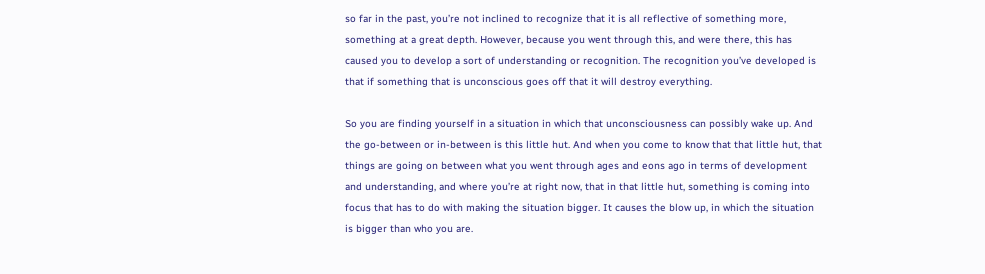so far in the past, you’re not inclined to recognize that it is all reflective of something more, something at a great depth. However, because you went through this, and were there, this has caused you to develop a sort of understanding or recognition. The recognition you’ve developed is that if something that is unconscious goes off that it will destroy everything.

So you are finding yourself in a situation in which that unconsciousness can possibly wake up. And the go-between or in-between is this little hut. And when you come to know that that little hut, that things are going on between what you went through ages and eons ago in terms of development and understanding, and where you’re at right now, that in that little hut, something is coming into focus that has to do with making the situation bigger. It causes the blow up, in which the situation is bigger than who you are.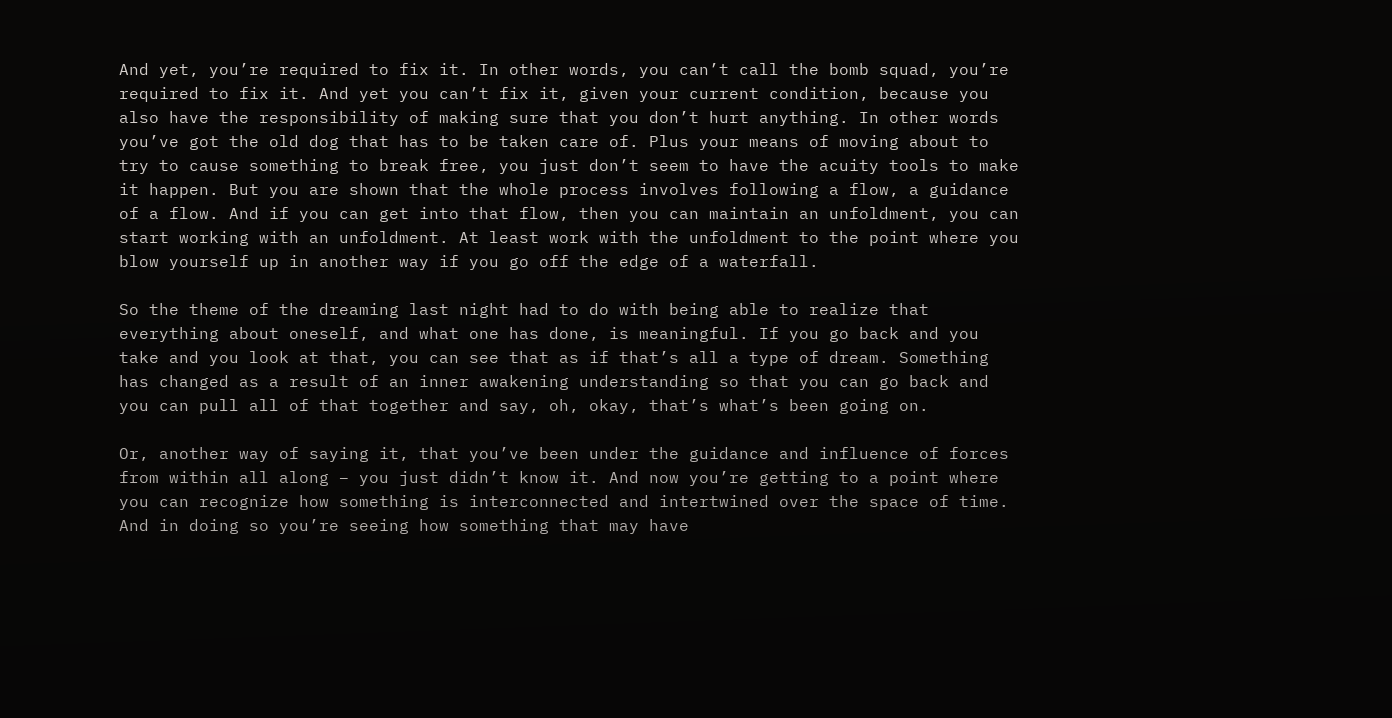And yet, you’re required to fix it. In other words, you can’t call the bomb squad, you’re required to fix it. And yet you can’t fix it, given your current condition, because you also have the responsibility of making sure that you don’t hurt anything. In other words you’ve got the old dog that has to be taken care of. Plus your means of moving about to try to cause something to break free, you just don’t seem to have the acuity tools to make it happen. But you are shown that the whole process involves following a flow, a guidance of a flow. And if you can get into that flow, then you can maintain an unfoldment, you can start working with an unfoldment. At least work with the unfoldment to the point where you blow yourself up in another way if you go off the edge of a waterfall.

So the theme of the dreaming last night had to do with being able to realize that everything about oneself, and what one has done, is meaningful. If you go back and you take and you look at that, you can see that as if that’s all a type of dream. Something has changed as a result of an inner awakening understanding so that you can go back and you can pull all of that together and say, oh, okay, that’s what’s been going on.

Or, another way of saying it, that you’ve been under the guidance and influence of forces from within all along – you just didn’t know it. And now you’re getting to a point where you can recognize how something is interconnected and intertwined over the space of time. And in doing so you’re seeing how something that may have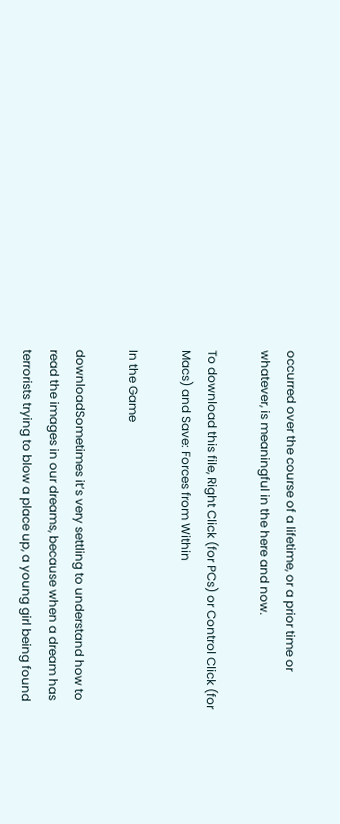occurred over the course of a lifetime, or a prior time or whatever, is meaningful in the here and now.

To download this file, Right Click (for PCs) or Control Click (for Macs) and Save: Forces from Within

In the Game

downloadSometimes it’s very settling to understand how to read the images in our dreams, because when a dream has terrorists trying to blow a place up, a young girl being found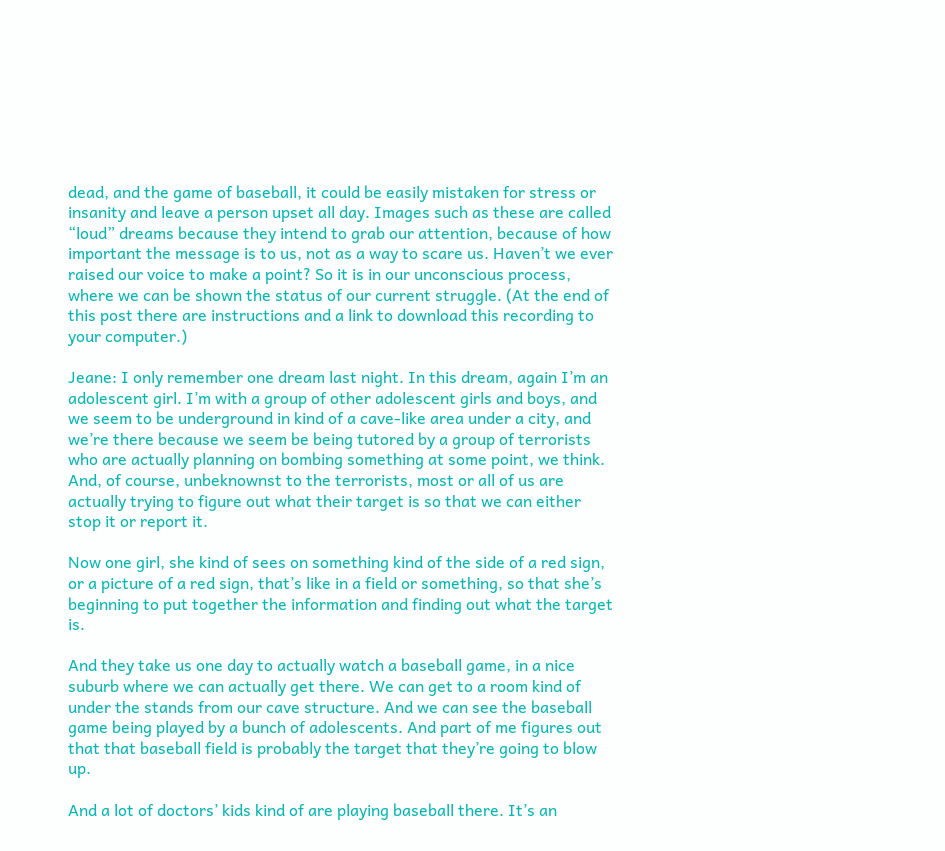dead, and the game of baseball, it could be easily mistaken for stress or insanity and leave a person upset all day. Images such as these are called “loud” dreams because they intend to grab our attention, because of how important the message is to us, not as a way to scare us. Haven’t we ever raised our voice to make a point? So it is in our unconscious process, where we can be shown the status of our current struggle. (At the end of this post there are instructions and a link to download this recording to your computer.)

Jeane: I only remember one dream last night. In this dream, again I’m an adolescent girl. I’m with a group of other adolescent girls and boys, and we seem to be underground in kind of a cave-like area under a city, and we’re there because we seem be being tutored by a group of terrorists who are actually planning on bombing something at some point, we think. And, of course, unbeknownst to the terrorists, most or all of us are actually trying to figure out what their target is so that we can either stop it or report it.

Now one girl, she kind of sees on something kind of the side of a red sign, or a picture of a red sign, that’s like in a field or something, so that she’s beginning to put together the information and finding out what the target is.

And they take us one day to actually watch a baseball game, in a nice suburb where we can actually get there. We can get to a room kind of under the stands from our cave structure. And we can see the baseball game being played by a bunch of adolescents. And part of me figures out that that baseball field is probably the target that they’re going to blow up.

And a lot of doctors’ kids kind of are playing baseball there. It’s an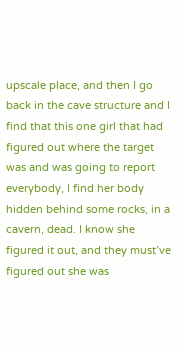upscale place, and then I go back in the cave structure and I find that this one girl that had figured out where the target was and was going to report everybody, I find her body hidden behind some rocks, in a cavern, dead. I know she figured it out, and they must’ve figured out she was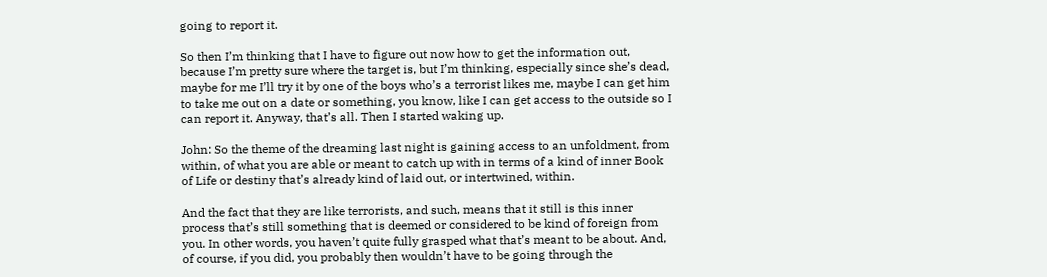going to report it.

So then I’m thinking that I have to figure out now how to get the information out, because I’m pretty sure where the target is, but I’m thinking, especially since she’s dead, maybe for me I’ll try it by one of the boys who’s a terrorist likes me, maybe I can get him to take me out on a date or something, you know, like I can get access to the outside so I can report it. Anyway, that’s all. Then I started waking up.

John: So the theme of the dreaming last night is gaining access to an unfoldment, from within, of what you are able or meant to catch up with in terms of a kind of inner Book of Life or destiny that’s already kind of laid out, or intertwined, within.

And the fact that they are like terrorists, and such, means that it still is this inner process that’s still something that is deemed or considered to be kind of foreign from you. In other words, you haven’t quite fully grasped what that’s meant to be about. And, of course, if you did, you probably then wouldn’t have to be going through the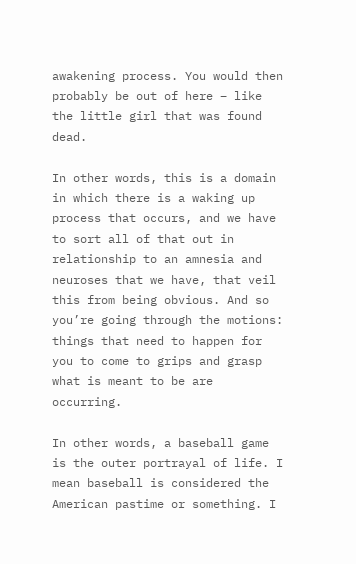awakening process. You would then  probably be out of here – like the little girl that was found dead.

In other words, this is a domain in which there is a waking up process that occurs, and we have to sort all of that out in relationship to an amnesia and neuroses that we have, that veil this from being obvious. And so you’re going through the motions: things that need to happen for you to come to grips and grasp what is meant to be are occurring.

In other words, a baseball game is the outer portrayal of life. I mean baseball is considered the American pastime or something. I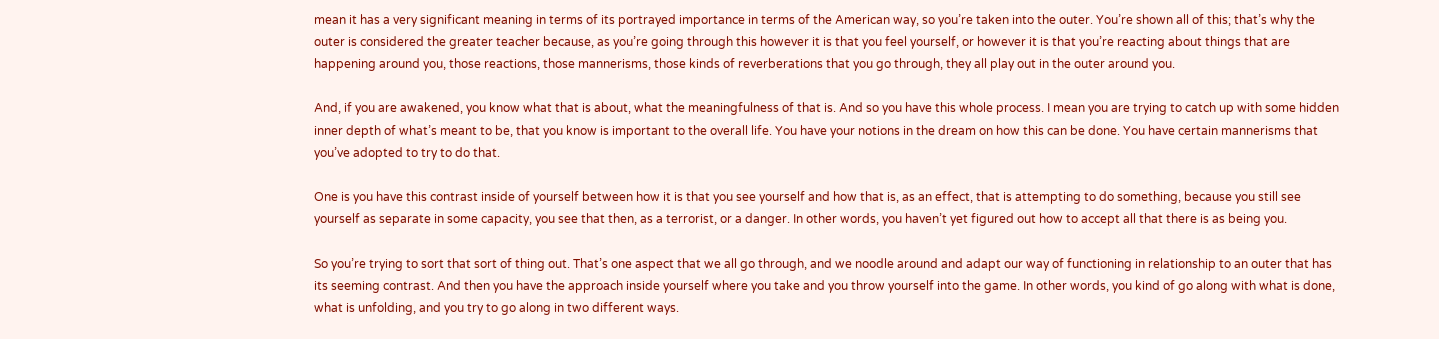mean it has a very significant meaning in terms of its portrayed importance in terms of the American way, so you’re taken into the outer. You’re shown all of this; that’s why the outer is considered the greater teacher because, as you’re going through this however it is that you feel yourself, or however it is that you’re reacting about things that are happening around you, those reactions, those mannerisms, those kinds of reverberations that you go through, they all play out in the outer around you.

And, if you are awakened, you know what that is about, what the meaningfulness of that is. And so you have this whole process. I mean you are trying to catch up with some hidden inner depth of what’s meant to be, that you know is important to the overall life. You have your notions in the dream on how this can be done. You have certain mannerisms that you’ve adopted to try to do that.

One is you have this contrast inside of yourself between how it is that you see yourself and how that is, as an effect, that is attempting to do something, because you still see yourself as separate in some capacity, you see that then, as a terrorist, or a danger. In other words, you haven’t yet figured out how to accept all that there is as being you.

So you’re trying to sort that sort of thing out. That’s one aspect that we all go through, and we noodle around and adapt our way of functioning in relationship to an outer that has its seeming contrast. And then you have the approach inside yourself where you take and you throw yourself into the game. In other words, you kind of go along with what is done, what is unfolding, and you try to go along in two different ways.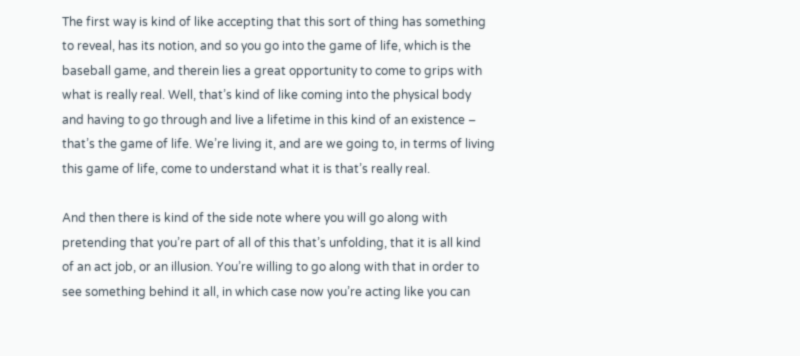The first way is kind of like accepting that this sort of thing has something to reveal, has its notion, and so you go into the game of life, which is the baseball game, and therein lies a great opportunity to come to grips with what is really real. Well, that’s kind of like coming into the physical body and having to go through and live a lifetime in this kind of an existence – that’s the game of life. We’re living it, and are we going to, in terms of living this game of life, come to understand what it is that’s really real.

And then there is kind of the side note where you will go along with pretending that you’re part of all of this that’s unfolding, that it is all kind of an act job, or an illusion. You’re willing to go along with that in order to see something behind it all, in which case now you’re acting like you can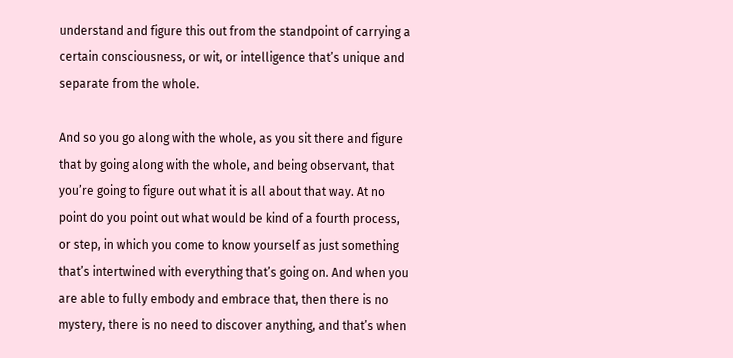understand and figure this out from the standpoint of carrying a certain consciousness, or wit, or intelligence that’s unique and separate from the whole.

And so you go along with the whole, as you sit there and figure that by going along with the whole, and being observant, that you’re going to figure out what it is all about that way. At no point do you point out what would be kind of a fourth process, or step, in which you come to know yourself as just something that’s intertwined with everything that’s going on. And when you are able to fully embody and embrace that, then there is no mystery, there is no need to discover anything, and that’s when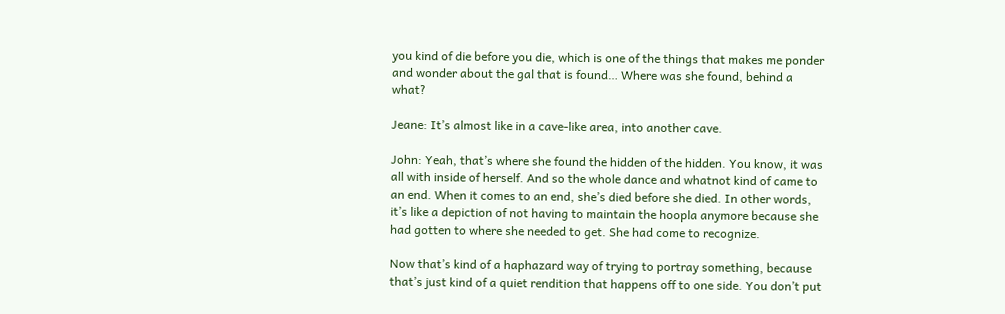you kind of die before you die, which is one of the things that makes me ponder and wonder about the gal that is found… Where was she found, behind a what?

Jeane: It’s almost like in a cave-like area, into another cave.

John: Yeah, that’s where she found the hidden of the hidden. You know, it was all with inside of herself. And so the whole dance and whatnot kind of came to an end. When it comes to an end, she’s died before she died. In other words, it’s like a depiction of not having to maintain the hoopla anymore because she had gotten to where she needed to get. She had come to recognize.

Now that’s kind of a haphazard way of trying to portray something, because that’s just kind of a quiet rendition that happens off to one side. You don’t put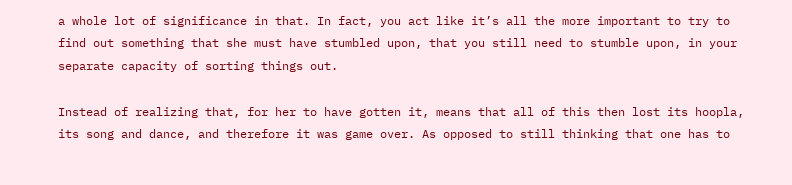a whole lot of significance in that. In fact, you act like it’s all the more important to try to find out something that she must have stumbled upon, that you still need to stumble upon, in your separate capacity of sorting things out.

Instead of realizing that, for her to have gotten it, means that all of this then lost its hoopla, its song and dance, and therefore it was game over. As opposed to still thinking that one has to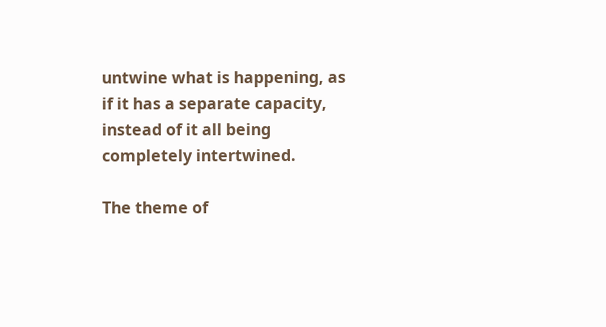untwine what is happening, as if it has a separate capacity, instead of it all being completely intertwined.

The theme of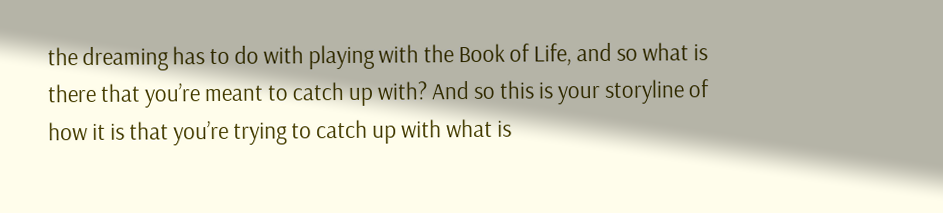the dreaming has to do with playing with the Book of Life, and so what is there that you’re meant to catch up with? And so this is your storyline of how it is that you’re trying to catch up with what is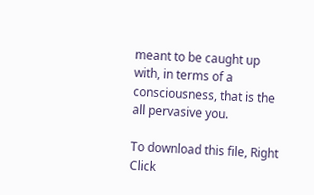meant to be caught up with, in terms of a consciousness, that is the all pervasive you.

To download this file, Right Click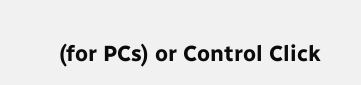(for PCs) or Control Click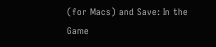(for Macs) and Save: In the Game